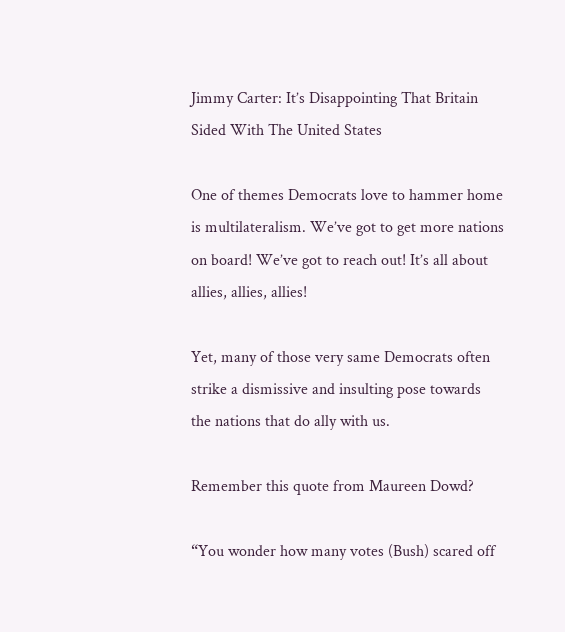Jimmy Carter: It’s Disappointing That Britain Sided With The United States

One of themes Democrats love to hammer home is multilateralism. We’ve got to get more nations on board! We’ve got to reach out! It’s all about allies, allies, allies!

Yet, many of those very same Democrats often strike a dismissive and insulting pose towards the nations that do ally with us.

Remember this quote from Maureen Dowd?

“You wonder how many votes (Bush) scared off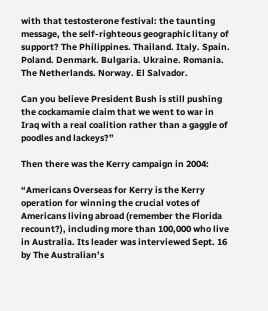with that testosterone festival: the taunting message, the self-righteous geographic litany of support? The Philippines. Thailand. Italy. Spain. Poland. Denmark. Bulgaria. Ukraine. Romania. The Netherlands. Norway. El Salvador.

Can you believe President Bush is still pushing the cockamamie claim that we went to war in Iraq with a real coalition rather than a gaggle of poodles and lackeys?”

Then there was the Kerry campaign in 2004:

“Americans Overseas for Kerry is the Kerry operation for winning the crucial votes of Americans living abroad (remember the Florida recount?), including more than 100,000 who live in Australia. Its leader was interviewed Sept. 16 by The Australian’s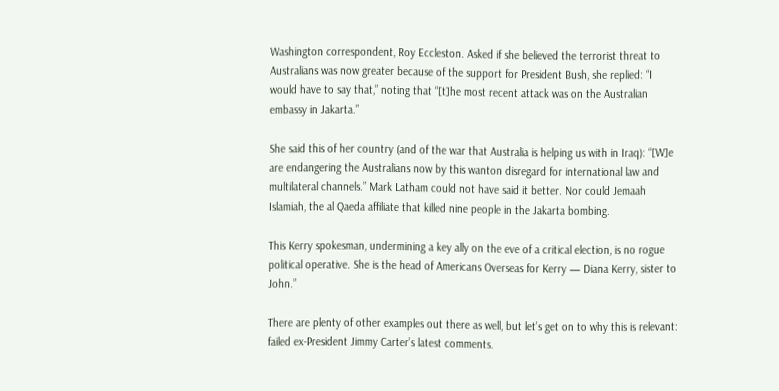Washington correspondent, Roy Eccleston. Asked if she believed the terrorist threat to Australians was now greater because of the support for President Bush, she replied: “I would have to say that,” noting that “[t]he most recent attack was on the Australian embassy in Jakarta.”

She said this of her country (and of the war that Australia is helping us with in Iraq): “[W]e are endangering the Australians now by this wanton disregard for international law and multilateral channels.” Mark Latham could not have said it better. Nor could Jemaah Islamiah, the al Qaeda affiliate that killed nine people in the Jakarta bombing.

This Kerry spokesman, undermining a key ally on the eve of a critical election, is no rogue political operative. She is the head of Americans Overseas for Kerry — Diana Kerry, sister to John.”

There are plenty of other examples out there as well, but let’s get on to why this is relevant: failed ex-President Jimmy Carter’s latest comments.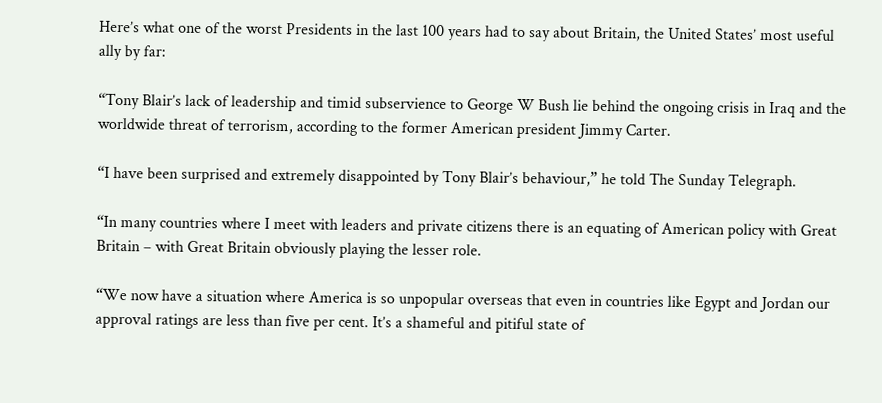Here’s what one of the worst Presidents in the last 100 years had to say about Britain, the United States’ most useful ally by far:

“Tony Blair’s lack of leadership and timid subservience to George W Bush lie behind the ongoing crisis in Iraq and the worldwide threat of terrorism, according to the former American president Jimmy Carter.

“I have been surprised and extremely disappointed by Tony Blair’s behaviour,” he told The Sunday Telegraph.

“In many countries where I meet with leaders and private citizens there is an equating of American policy with Great Britain – with Great Britain obviously playing the lesser role.

“We now have a situation where America is so unpopular overseas that even in countries like Egypt and Jordan our approval ratings are less than five per cent. It’s a shameful and pitiful state of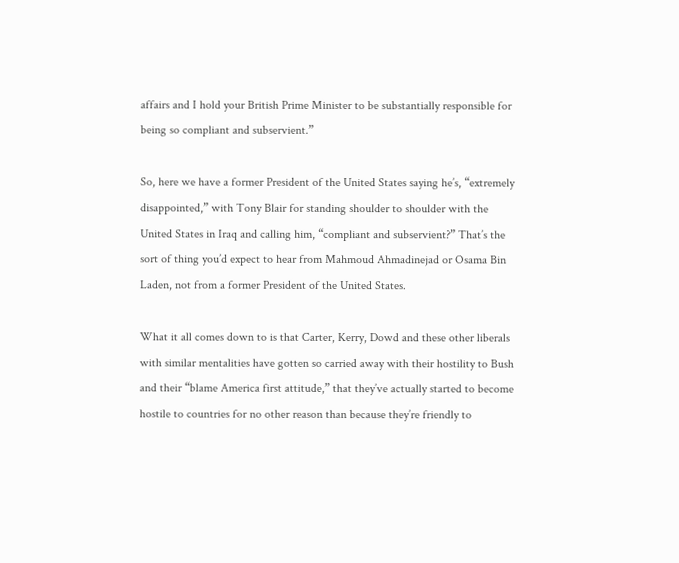affairs and I hold your British Prime Minister to be substantially responsible for being so compliant and subservient.”

So, here we have a former President of the United States saying he’s, “extremely disappointed,” with Tony Blair for standing shoulder to shoulder with the United States in Iraq and calling him, “compliant and subservient?” That’s the sort of thing you’d expect to hear from Mahmoud Ahmadinejad or Osama Bin Laden, not from a former President of the United States.

What it all comes down to is that Carter, Kerry, Dowd and these other liberals with similar mentalities have gotten so carried away with their hostility to Bush and their “blame America first attitude,” that they’ve actually started to become hostile to countries for no other reason than because they’re friendly to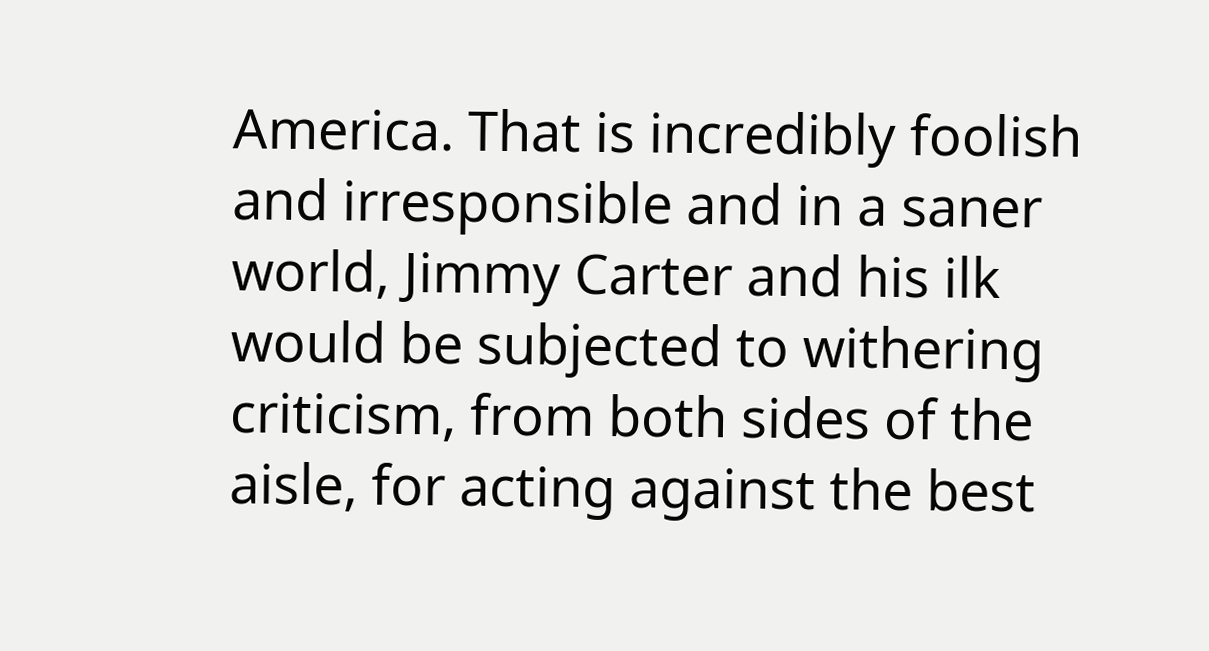America. That is incredibly foolish and irresponsible and in a saner world, Jimmy Carter and his ilk would be subjected to withering criticism, from both sides of the aisle, for acting against the best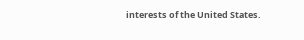interests of the United States.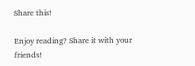Share this!

Enjoy reading? Share it with your friends!